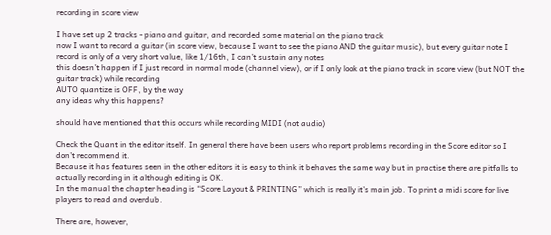recording in score view

I have set up 2 tracks - piano and guitar, and recorded some material on the piano track
now I want to record a guitar (in score view, because I want to see the piano AND the guitar music), but every guitar note I record is only of a very short value, like 1/16th, I can’t sustain any notes
this doesn’t happen if I just record in normal mode (channel view), or if I only look at the piano track in score view (but NOT the guitar track) while recording
AUTO quantize is OFF, by the way
any ideas why this happens?

should have mentioned that this occurs while recording MIDI (not audio)

Check the Quant in the editor itself. In general there have been users who report problems recording in the Score editor so I don’t recommend it.
Because it has features seen in the other editors it is easy to think it behaves the same way but in practise there are pitfalls to actually recording in it although editing is OK.
In the manual the chapter heading is “Score Layout & PRINTING” which is really it’s main job. To print a midi score for live players to read and overdub.

There are, however,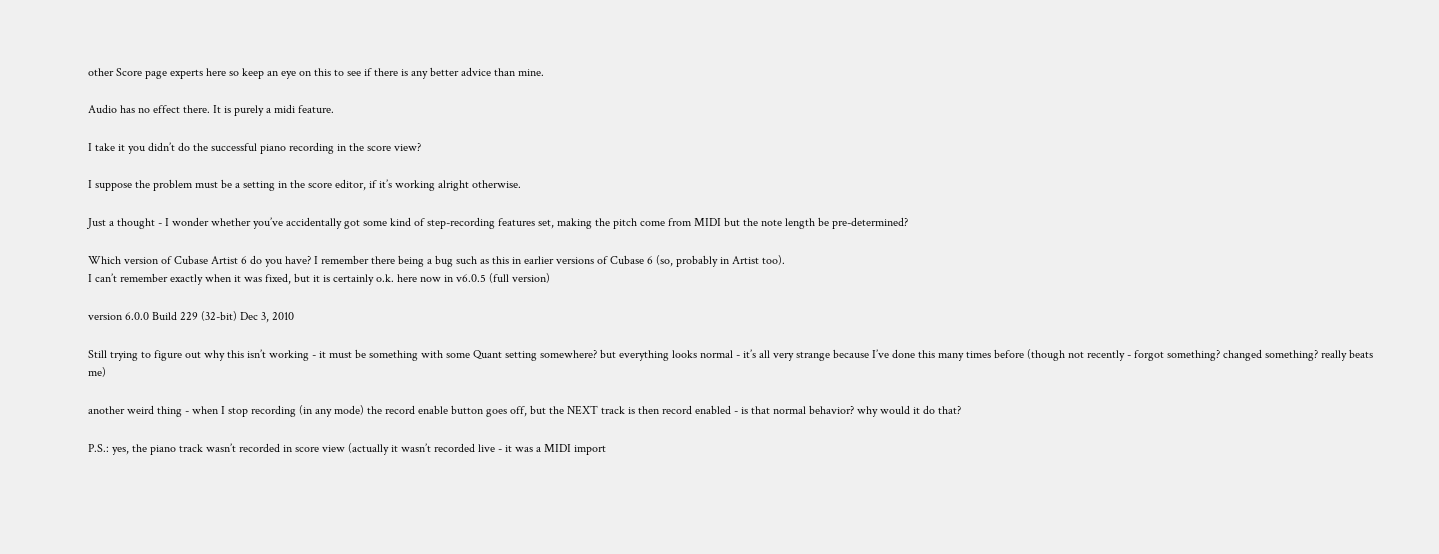other Score page experts here so keep an eye on this to see if there is any better advice than mine.

Audio has no effect there. It is purely a midi feature.

I take it you didn’t do the successful piano recording in the score view?

I suppose the problem must be a setting in the score editor, if it’s working alright otherwise.

Just a thought - I wonder whether you’ve accidentally got some kind of step-recording features set, making the pitch come from MIDI but the note length be pre-determined?

Which version of Cubase Artist 6 do you have? I remember there being a bug such as this in earlier versions of Cubase 6 (so, probably in Artist too).
I can’t remember exactly when it was fixed, but it is certainly o.k. here now in v6.0.5 (full version)

version 6.0.0 Build 229 (32-bit) Dec 3, 2010

Still trying to figure out why this isn’t working - it must be something with some Quant setting somewhere? but everything looks normal - it’s all very strange because I’ve done this many times before (though not recently - forgot something? changed something? really beats me)

another weird thing - when I stop recording (in any mode) the record enable button goes off, but the NEXT track is then record enabled - is that normal behavior? why would it do that?

P.S.: yes, the piano track wasn’t recorded in score view (actually it wasn’t recorded live - it was a MIDI import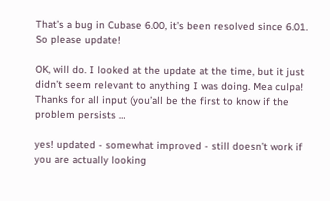That’s a bug in Cubase 6.00, it’s been resolved since 6.01. So please update!

OK, will do. I looked at the update at the time, but it just didn’t seem relevant to anything I was doing. Mea culpa!
Thanks for all input (you’all be the first to know if the problem persists …

yes! updated - somewhat improved - still doesn’t work if you are actually looking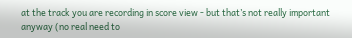at the track you are recording in score view - but that’s not really important anyway (no real need to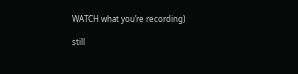WATCH what you’re recording)

still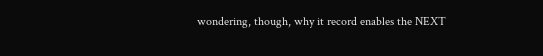wondering, though, why it record enables the NEXT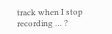track when I stop recording … ?